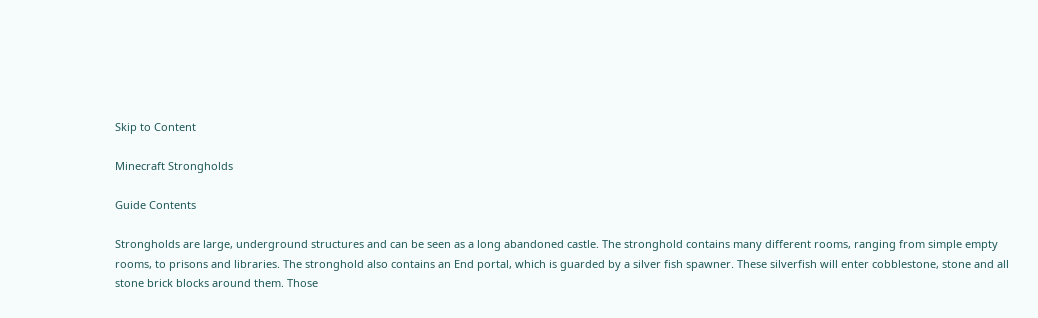Skip to Content

Minecraft Strongholds

Guide Contents

Strongholds are large, underground structures and can be seen as a long abandoned castle. The stronghold contains many different rooms, ranging from simple empty rooms, to prisons and libraries. The stronghold also contains an End portal, which is guarded by a silver fish spawner. These silverfish will enter cobblestone, stone and all stone brick blocks around them. Those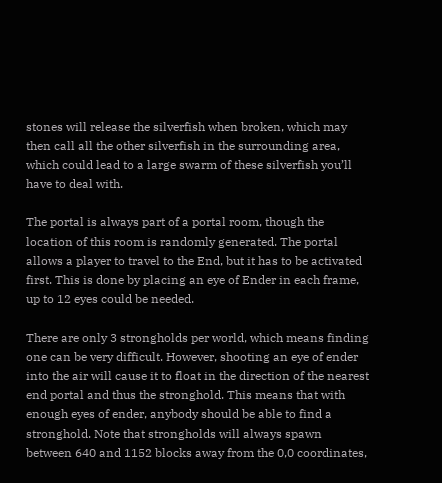stones will release the silverfish when broken, which may then call all the other silverfish in the surrounding area, which could lead to a large swarm of these silverfish you’ll have to deal with.

The portal is always part of a portal room, though the location of this room is randomly generated. The portal allows a player to travel to the End, but it has to be activated first. This is done by placing an eye of Ender in each frame, up to 12 eyes could be needed.

There are only 3 strongholds per world, which means finding one can be very difficult. However, shooting an eye of ender into the air will cause it to float in the direction of the nearest end portal and thus the stronghold. This means that with enough eyes of ender, anybody should be able to find a stronghold. Note that strongholds will always spawn between 640 and 1152 blocks away from the 0,0 coordinates,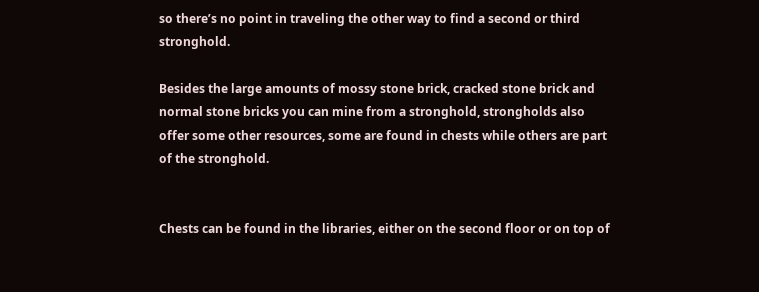so there’s no point in traveling the other way to find a second or third stronghold.

Besides the large amounts of mossy stone brick, cracked stone brick and normal stone bricks you can mine from a stronghold, strongholds also offer some other resources, some are found in chests while others are part of the stronghold.


Chests can be found in the libraries, either on the second floor or on top of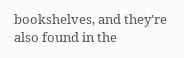bookshelves, and they’re also found in the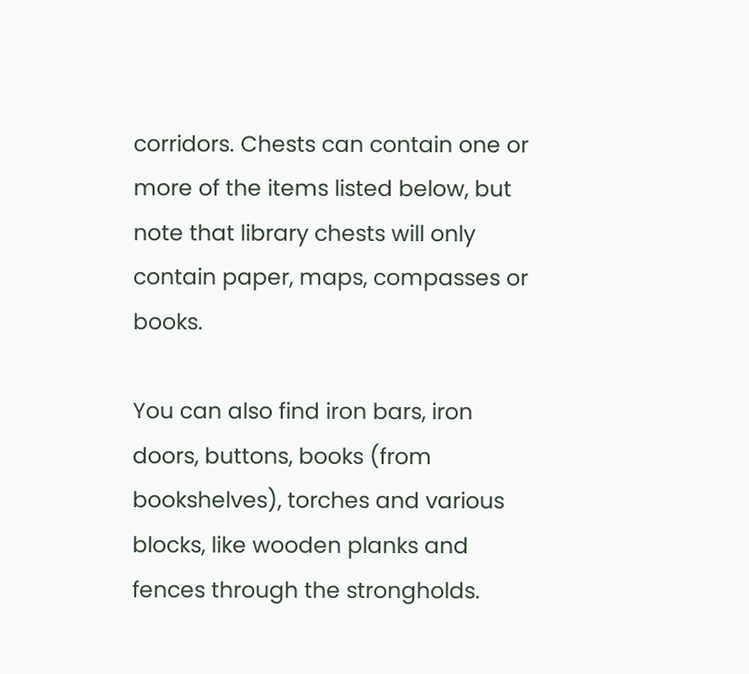corridors. Chests can contain one or more of the items listed below, but note that library chests will only contain paper, maps, compasses or books.

You can also find iron bars, iron doors, buttons, books (from bookshelves), torches and various blocks, like wooden planks and fences through the strongholds.